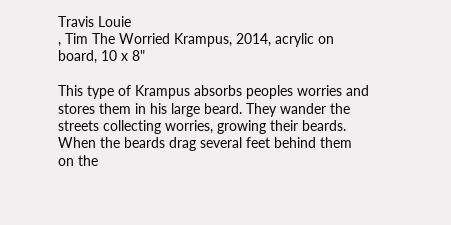Travis Louie
, Tim The Worried Krampus, 2014, acrylic on board, 10 x 8"

This type of Krampus absorbs peoples worries and stores them in his large beard. They wander the streets collecting worries, growing their beards. When the beards drag several feet behind them on the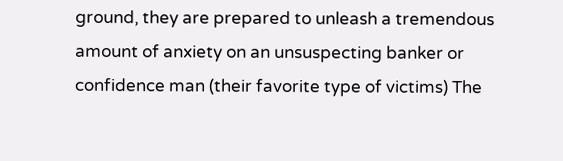ground, they are prepared to unleash a tremendous amount of anxiety on an unsuspecting banker or confidence man (their favorite type of victims) The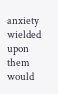anxiety wielded upon them would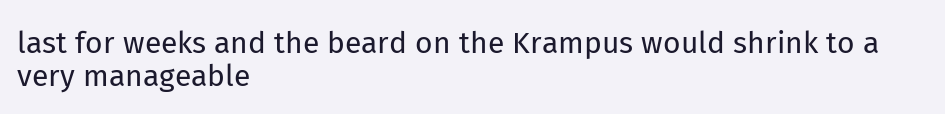last for weeks and the beard on the Krampus would shrink to a very manageable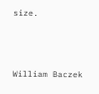size.



William Baczek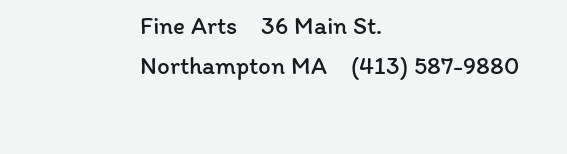Fine Arts    36 Main St.    Northampton MA    (413) 587-9880